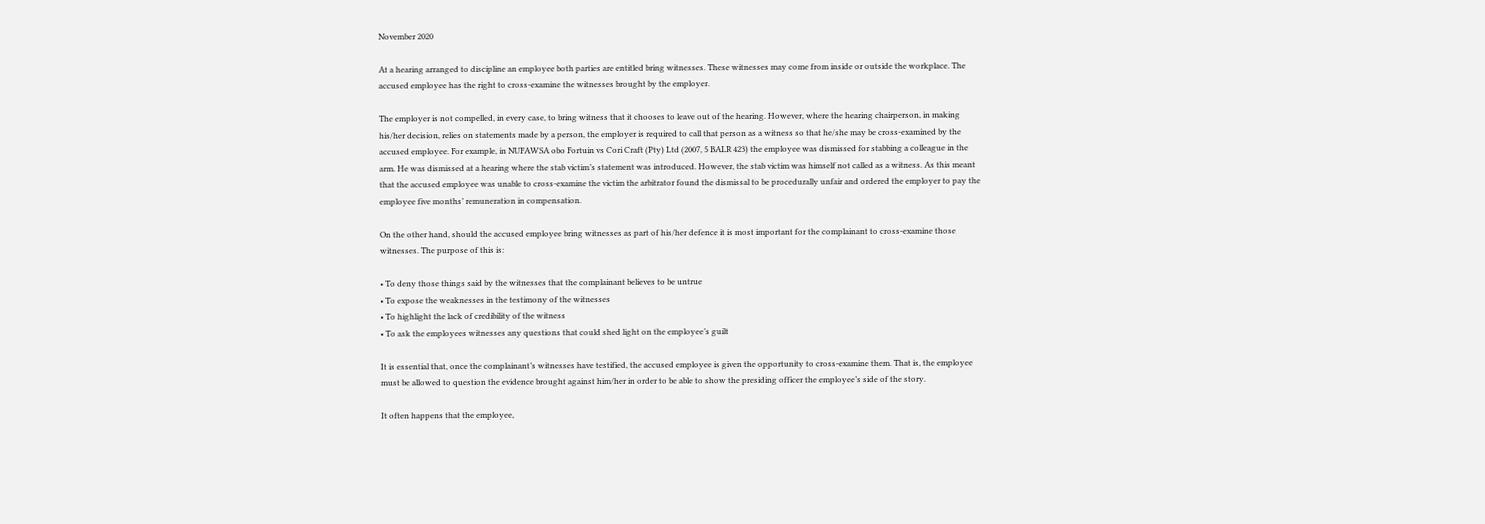November 2020

At a hearing arranged to discipline an employee both parties are entitled bring witnesses. These witnesses may come from inside or outside the workplace. The accused employee has the right to cross-examine the witnesses brought by the employer.

The employer is not compelled, in every case, to bring witness that it chooses to leave out of the hearing. However, where the hearing chairperson, in making his/her decision, relies on statements made by a person, the employer is required to call that person as a witness so that he/she may be cross-examined by the accused employee. For example, in NUFAWSA obo Fortuin vs Cori Craft (Pty) Ltd (2007, 5 BALR 423) the employee was dismissed for stabbing a colleague in the arm. He was dismissed at a hearing where the stab victim’s statement was introduced. However, the stab victim was himself not called as a witness. As this meant that the accused employee was unable to cross-examine the victim the arbitrator found the dismissal to be procedurally unfair and ordered the employer to pay the employee five months’ remuneration in compensation.

On the other hand, should the accused employee bring witnesses as part of his/her defence it is most important for the complainant to cross-examine those witnesses. The purpose of this is:

• To deny those things said by the witnesses that the complainant believes to be untrue
• To expose the weaknesses in the testimony of the witnesses
• To highlight the lack of credibility of the witness
• To ask the employees witnesses any questions that could shed light on the employee’s guilt

It is essential that, once the complainant’s witnesses have testified, the accused employee is given the opportunity to cross-examine them. That is, the employee must be allowed to question the evidence brought against him/her in order to be able to show the presiding officer the employee’s side of the story.

It often happens that the employee,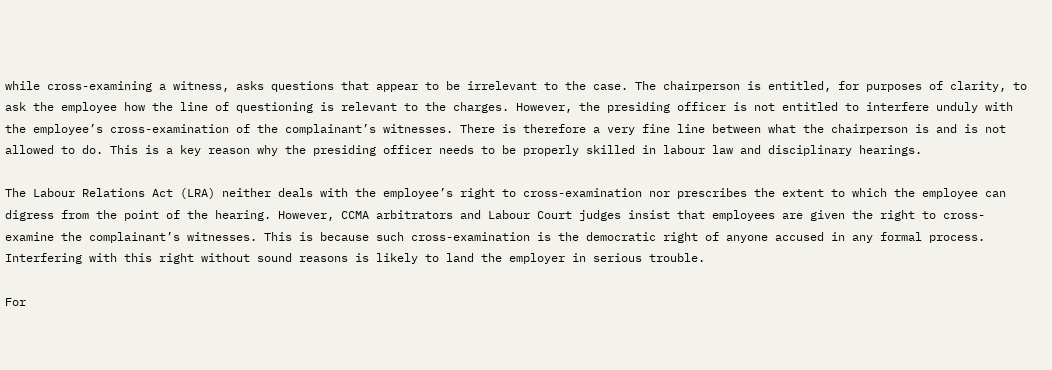while cross-examining a witness, asks questions that appear to be irrelevant to the case. The chairperson is entitled, for purposes of clarity, to ask the employee how the line of questioning is relevant to the charges. However, the presiding officer is not entitled to interfere unduly with the employee’s cross-examination of the complainant’s witnesses. There is therefore a very fine line between what the chairperson is and is not allowed to do. This is a key reason why the presiding officer needs to be properly skilled in labour law and disciplinary hearings.

The Labour Relations Act (LRA) neither deals with the employee’s right to cross-examination nor prescribes the extent to which the employee can digress from the point of the hearing. However, CCMA arbitrators and Labour Court judges insist that employees are given the right to cross-examine the complainant’s witnesses. This is because such cross-examination is the democratic right of anyone accused in any formal process. Interfering with this right without sound reasons is likely to land the employer in serious trouble.

For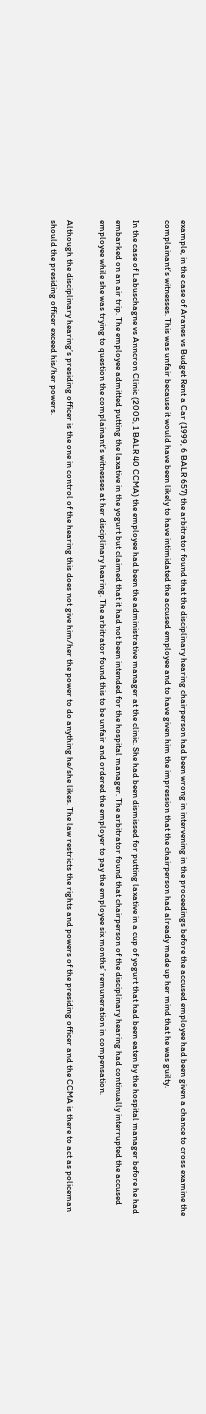example, in the case of Aranes vs Budget Rent a Car (1999, 6 BALR 657) the arbitrator found that the disciplinary hearing chairperson had been wrong in intervening in the proceedings before the accused employee had been given a chance to cross examine the complainant’s witnesses. This was unfair because it would have been likely to have intimidated the accused employee and to have given him the impression that the chairperson had already made up her mind that he was guilty.

In the case of Labuschagne vs Anncron Clinic (2005, 1 BALR 40 CCMA) the employee had been the administrative manager at the clinic. She had been dismissed for putting laxative in a cup of yogurt that had been eaten by the hospital manager before he had embarked on an air trip. The employee admitted putting the laxative in the yogurt but claimed that it had not been intended for the hospital manager. The arbitrator found that chairperson of the disciplinary hearing had continually interrupted the accused employee while she was trying to question the complainant’s witnesses at her disciplinary hearing. The arbitrator found this to be unfair and ordered the employer to pay the employee six months’ remuneration in compensation.

Although the disciplinary hearing’s presiding officer is the one in control of the hearing this does not give him/her the power to do anything he/she likes. The law restricts the rights and powers of the presiding officer and the CCMA is there to act as policeman should the presiding officer exceed his/her powers.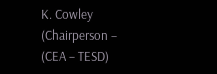K. Cowley
(Chairperson – (CEA – TESD)